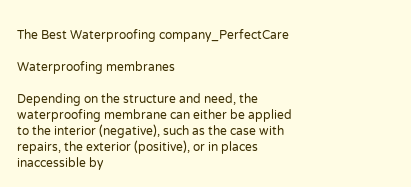The Best Waterproofing company_PerfectCare

Waterproofing membranes

Depending on the structure and need, the waterproofing membrane can either be applied to the interior (negative), such as the case with repairs, the exterior (positive), or in places inaccessible by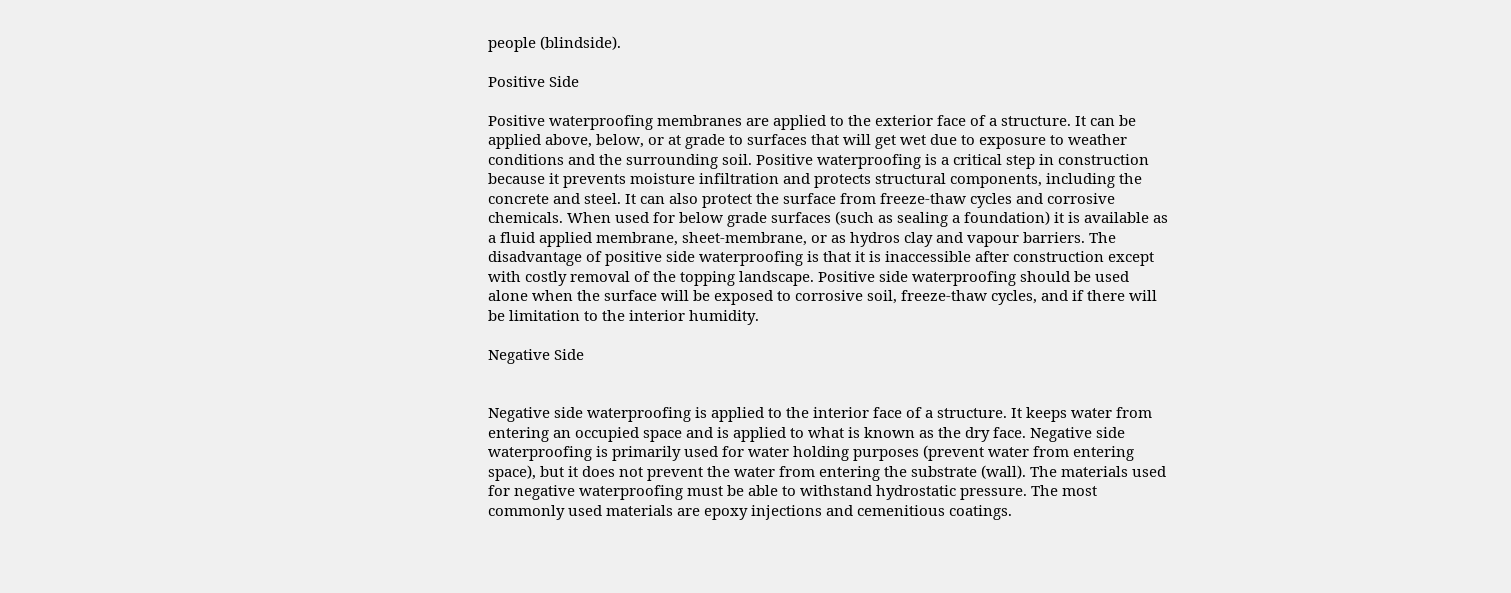people (blindside).

Positive Side

Positive waterproofing membranes are applied to the exterior face of a structure. It can be applied above, below, or at grade to surfaces that will get wet due to exposure to weather conditions and the surrounding soil. Positive waterproofing is a critical step in construction because it prevents moisture infiltration and protects structural components, including the concrete and steel. It can also protect the surface from freeze-thaw cycles and corrosive chemicals. When used for below grade surfaces (such as sealing a foundation) it is available as a fluid applied membrane, sheet-membrane, or as hydros clay and vapour barriers. The disadvantage of positive side waterproofing is that it is inaccessible after construction except with costly removal of the topping landscape. Positive side waterproofing should be used alone when the surface will be exposed to corrosive soil, freeze-thaw cycles, and if there will be limitation to the interior humidity.

Negative Side


Negative side waterproofing is applied to the interior face of a structure. It keeps water from entering an occupied space and is applied to what is known as the dry face. Negative side waterproofing is primarily used for water holding purposes (prevent water from entering space), but it does not prevent the water from entering the substrate (wall). The materials used for negative waterproofing must be able to withstand hydrostatic pressure. The most commonly used materials are epoxy injections and cemenitious coatings.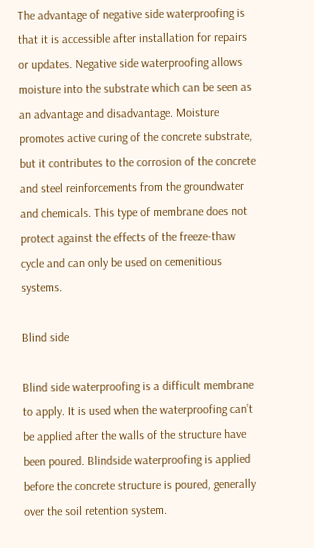The advantage of negative side waterproofing is that it is accessible after installation for repairs or updates. Negative side waterproofing allows moisture into the substrate which can be seen as an advantage and disadvantage. Moisture promotes active curing of the concrete substrate, but it contributes to the corrosion of the concrete and steel reinforcements from the groundwater and chemicals. This type of membrane does not protect against the effects of the freeze-thaw cycle and can only be used on cemenitious systems.

Blind side

Blind side waterproofing is a difficult membrane to apply. It is used when the waterproofing can’t be applied after the walls of the structure have been poured. Blindside waterproofing is applied before the concrete structure is poured, generally over the soil retention system.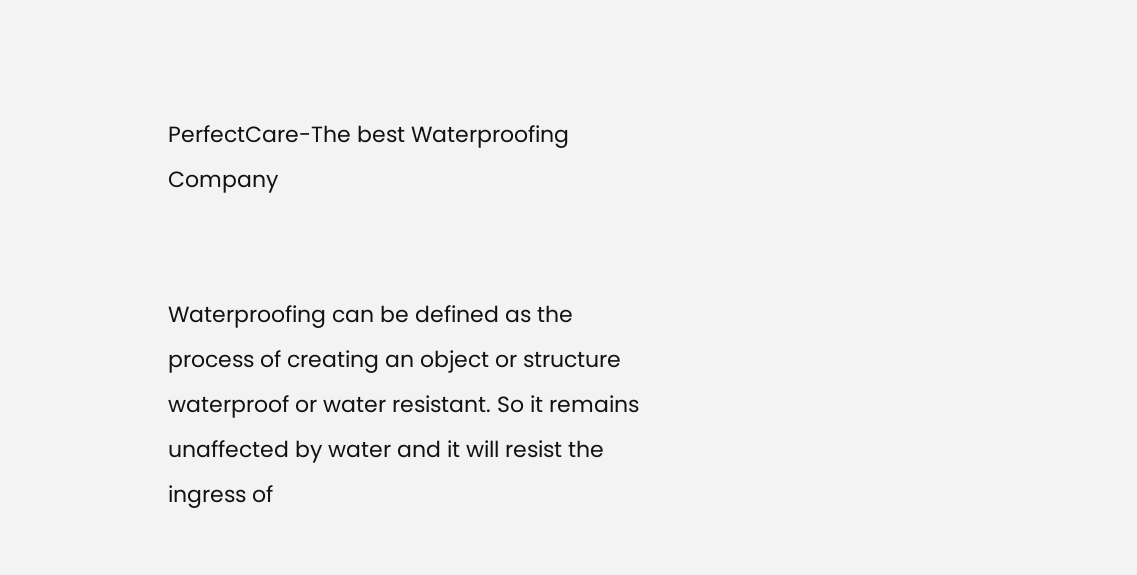PerfectCare-The best Waterproofing Company


Waterproofing can be defined as the process of creating an object or structure waterproof or water resistant. So it remains unaffected by water and it will resist the ingress of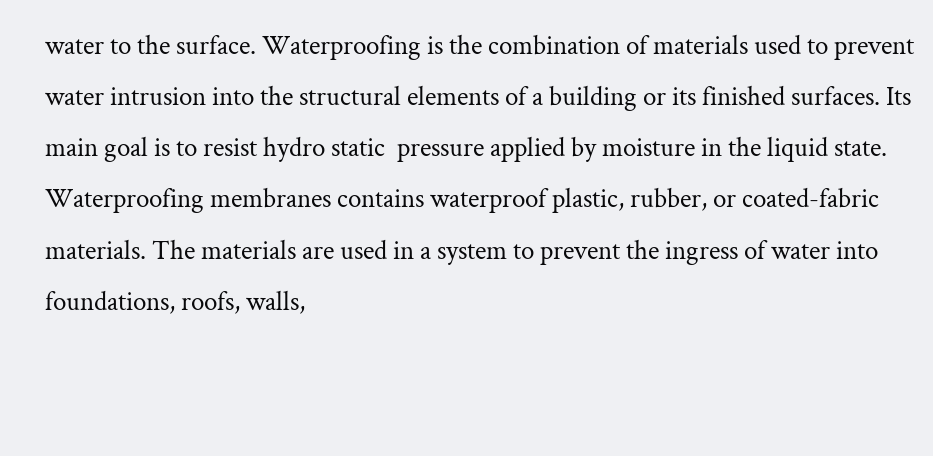water to the surface. Waterproofing is the combination of materials used to prevent water intrusion into the structural elements of a building or its finished surfaces. Its main goal is to resist hydro static  pressure applied by moisture in the liquid state. Waterproofing membranes contains waterproof plastic, rubber, or coated-fabric materials. The materials are used in a system to prevent the ingress of water into foundations, roofs, walls,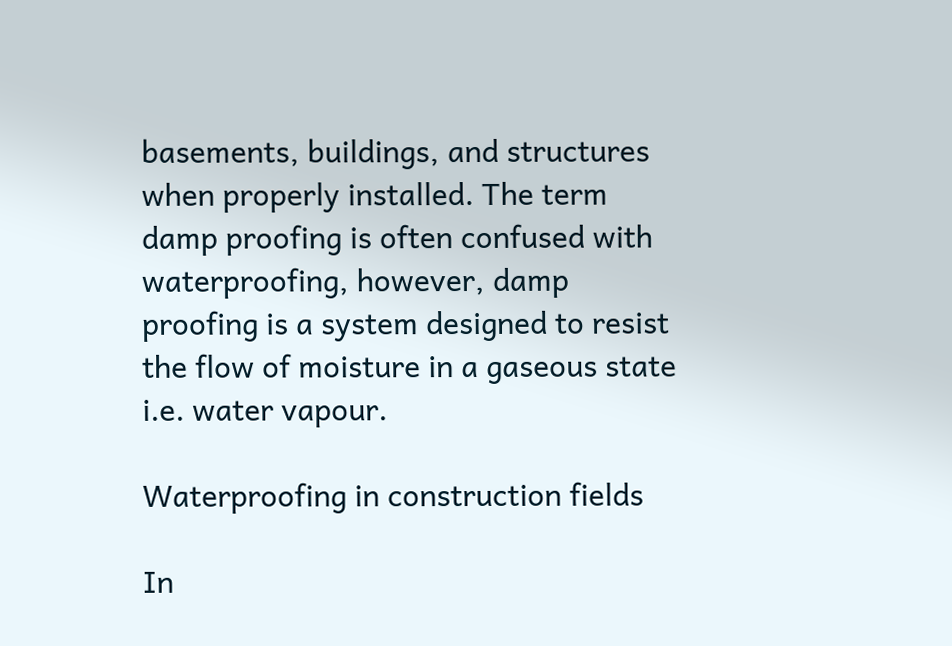basements, buildings, and structures when properly installed. The term damp proofing is often confused with waterproofing, however, damp proofing is a system designed to resist the flow of moisture in a gaseous state i.e. water vapour.

Waterproofing in construction fields

In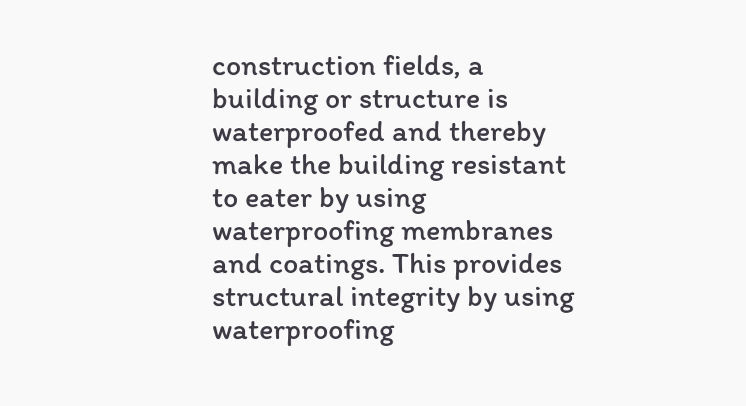construction fields, a building or structure is waterproofed and thereby make the building resistant to eater by using waterproofing membranes and coatings. This provides structural integrity by using waterproofing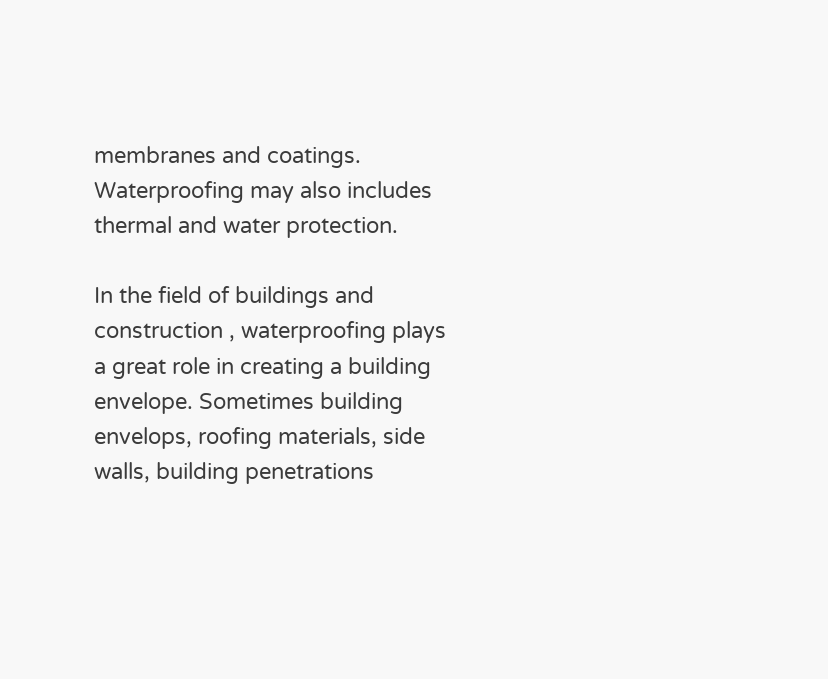membranes and coatings. Waterproofing may also includes thermal and water protection.

In the field of buildings and construction , waterproofing plays a great role in creating a building envelope. Sometimes building envelops, roofing materials, side walls, building penetrations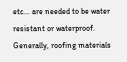etc… are needed to be water resistant or waterproof. Generally, roofing materials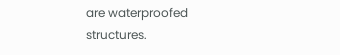are waterproofed structures.